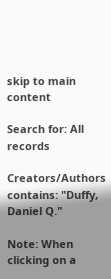skip to main content

Search for: All records

Creators/Authors contains: "Duffy, Daniel Q."

Note: When clicking on a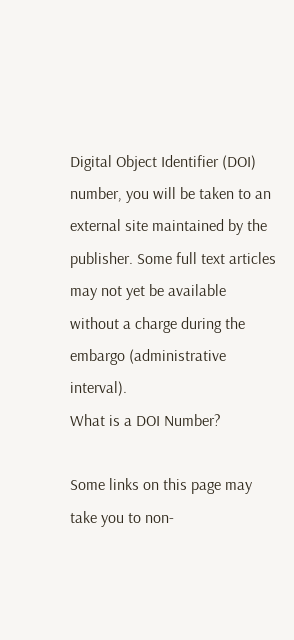Digital Object Identifier (DOI) number, you will be taken to an external site maintained by the publisher. Some full text articles may not yet be available without a charge during the embargo (administrative interval).
What is a DOI Number?

Some links on this page may take you to non-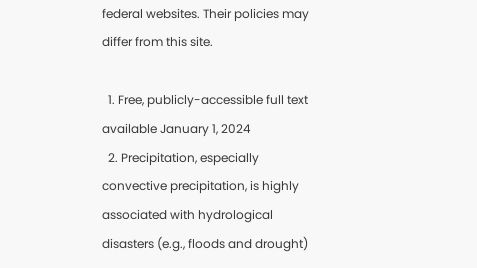federal websites. Their policies may differ from this site.

  1. Free, publicly-accessible full text available January 1, 2024
  2. Precipitation, especially convective precipitation, is highly associated with hydrological disasters (e.g., floods and drought)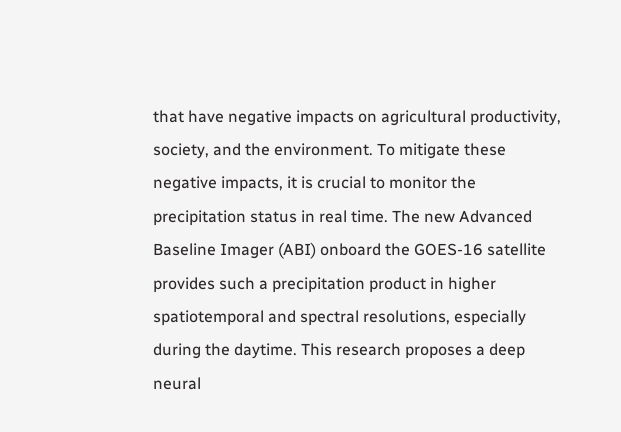that have negative impacts on agricultural productivity, society, and the environment. To mitigate these negative impacts, it is crucial to monitor the precipitation status in real time. The new Advanced Baseline Imager (ABI) onboard the GOES-16 satellite provides such a precipitation product in higher spatiotemporal and spectral resolutions, especially during the daytime. This research proposes a deep neural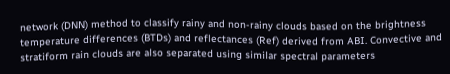network (DNN) method to classify rainy and non-rainy clouds based on the brightness temperature differences (BTDs) and reflectances (Ref) derived from ABI. Convective and stratiform rain clouds are also separated using similar spectral parameters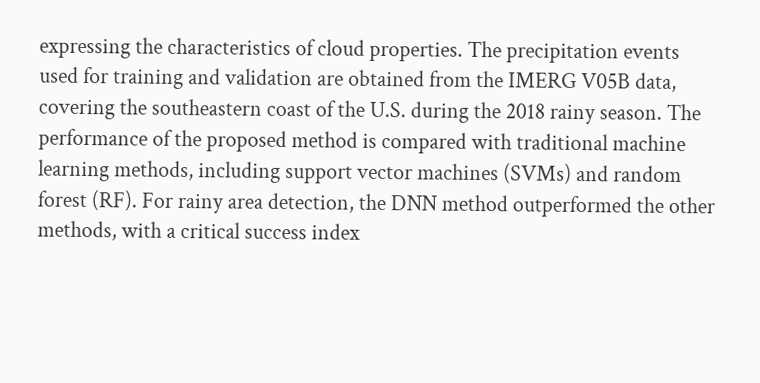expressing the characteristics of cloud properties. The precipitation events used for training and validation are obtained from the IMERG V05B data, covering the southeastern coast of the U.S. during the 2018 rainy season. The performance of the proposed method is compared with traditional machine learning methods, including support vector machines (SVMs) and random forest (RF). For rainy area detection, the DNN method outperformed the other methods, with a critical success index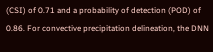(CSI) of 0.71 and a probability of detection (POD) of 0.86. For convective precipitation delineation, the DNN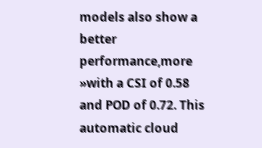models also show a better performance,more »with a CSI of 0.58 and POD of 0.72. This automatic cloud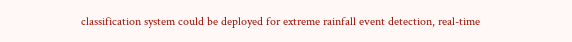classification system could be deployed for extreme rainfall event detection, real-time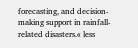forecasting, and decision-making support in rainfall-related disasters.« less